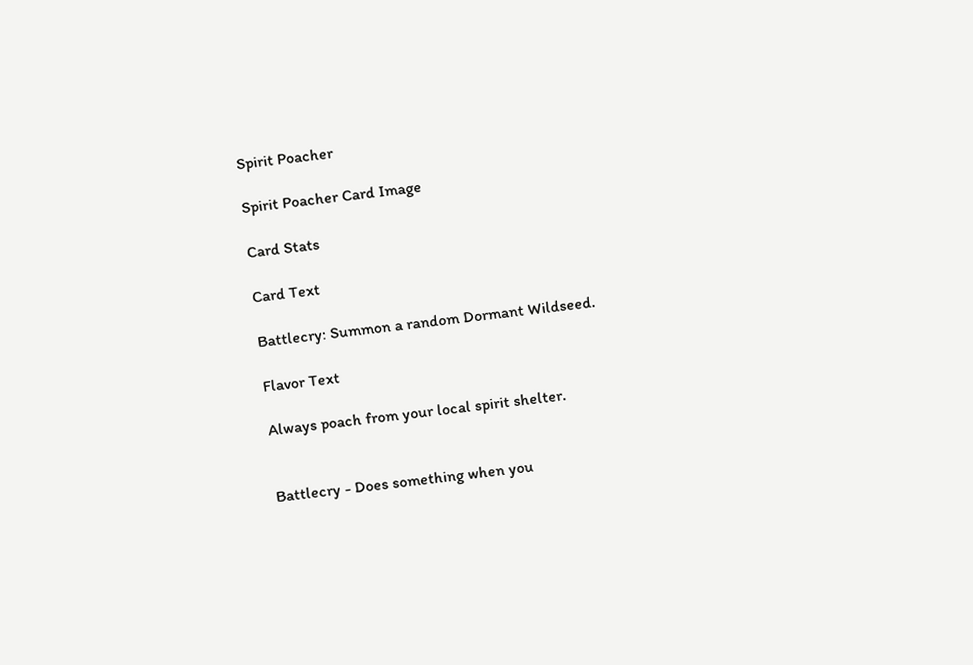Spirit Poacher

Spirit Poacher Card Image

Card Stats

Card Text

Battlecry: Summon a random Dormant Wildseed.

Flavor Text

Always poach from your local spirit shelter.


Battlecry - Does something when you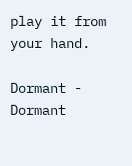play it from your hand.

Dormant - Dormant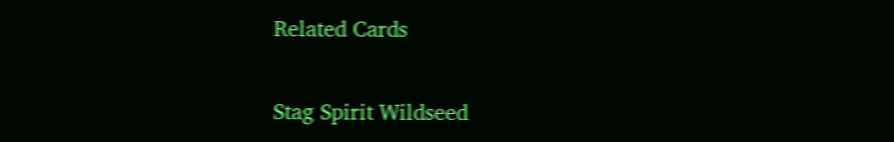Related Cards

Stag Spirit Wildseed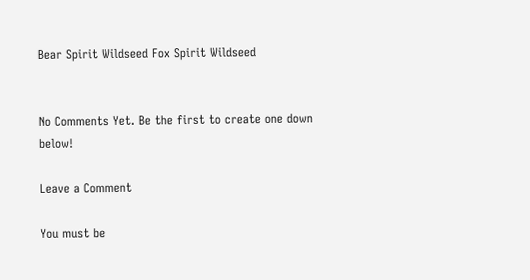Bear Spirit Wildseed Fox Spirit Wildseed


No Comments Yet. Be the first to create one down below!

Leave a Comment

You must be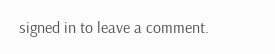signed in to leave a comment.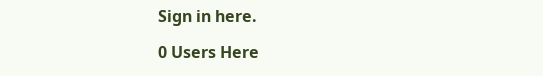Sign in here.

0 Users Here